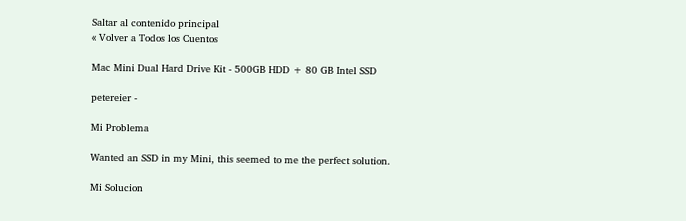Saltar al contenido principal
« Volver a Todos los Cuentos

Mac Mini Dual Hard Drive Kit - 500GB HDD + 80 GB Intel SSD

petereier -

Mi Problema

Wanted an SSD in my Mini, this seemed to me the perfect solution.

Mi Solucion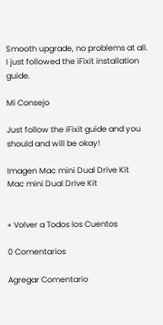Smooth upgrade, no problems at all. I just followed the iFixit installation guide.

Mi Consejo

Just follow the iFixit guide and you should and will be okay!

Imagen Mac mini Dual Drive Kit
Mac mini Dual Drive Kit


« Volver a Todos los Cuentos

0 Comentarios

Agregar Comentario